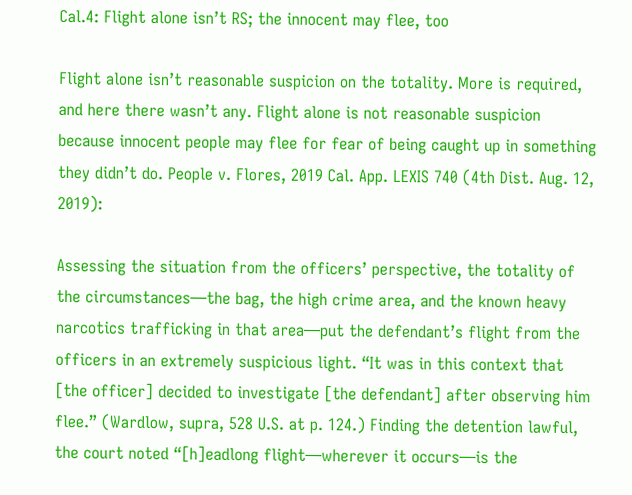Cal.4: Flight alone isn’t RS; the innocent may flee, too

Flight alone isn’t reasonable suspicion on the totality. More is required, and here there wasn’t any. Flight alone is not reasonable suspicion because innocent people may flee for fear of being caught up in something they didn’t do. People v. Flores, 2019 Cal. App. LEXIS 740 (4th Dist. Aug. 12, 2019):

Assessing the situation from the officers’ perspective, the totality of the circumstances—the bag, the high crime area, and the known heavy narcotics trafficking in that area—put the defendant’s flight from the officers in an extremely suspicious light. “It was in this context that [the officer] decided to investigate [the defendant] after observing him flee.” (Wardlow, supra, 528 U.S. at p. 124.) Finding the detention lawful, the court noted “[h]eadlong flight—wherever it occurs—is the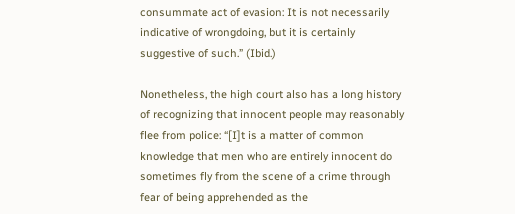consummate act of evasion: It is not necessarily indicative of wrongdoing, but it is certainly suggestive of such.” (Ibid.)

Nonetheless, the high court also has a long history of recognizing that innocent people may reasonably flee from police: “[I]t is a matter of common knowledge that men who are entirely innocent do sometimes fly from the scene of a crime through fear of being apprehended as the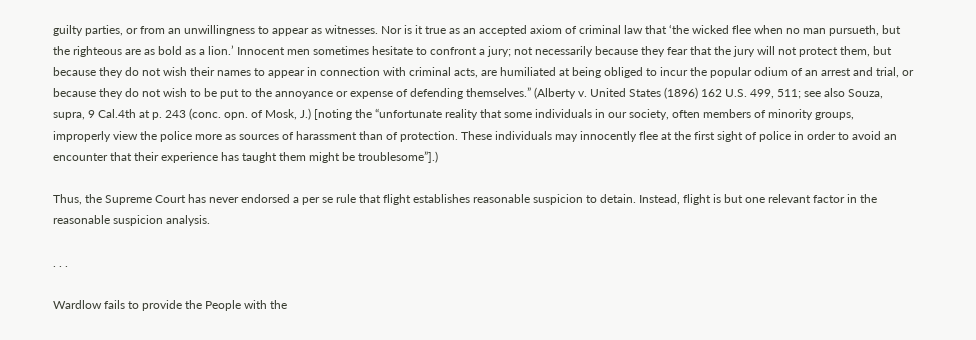guilty parties, or from an unwillingness to appear as witnesses. Nor is it true as an accepted axiom of criminal law that ‘the wicked flee when no man pursueth, but the righteous are as bold as a lion.’ Innocent men sometimes hesitate to confront a jury; not necessarily because they fear that the jury will not protect them, but because they do not wish their names to appear in connection with criminal acts, are humiliated at being obliged to incur the popular odium of an arrest and trial, or because they do not wish to be put to the annoyance or expense of defending themselves.” (Alberty v. United States (1896) 162 U.S. 499, 511; see also Souza, supra, 9 Cal.4th at p. 243 (conc. opn. of Mosk, J.) [noting the “unfortunate reality that some individuals in our society, often members of minority groups, improperly view the police more as sources of harassment than of protection. These individuals may innocently flee at the first sight of police in order to avoid an encounter that their experience has taught them might be troublesome”].)

Thus, the Supreme Court has never endorsed a per se rule that flight establishes reasonable suspicion to detain. Instead, flight is but one relevant factor in the reasonable suspicion analysis.

. . .

Wardlow fails to provide the People with the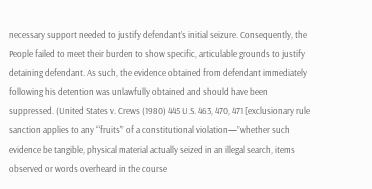necessary support needed to justify defendant’s initial seizure. Consequently, the People failed to meet their burden to show specific, articulable grounds to justify detaining defendant. As such, the evidence obtained from defendant immediately following his detention was unlawfully obtained and should have been suppressed. (United States v. Crews (1980) 445 U.S. 463, 470, 471 [exclusionary rule sanction applies to any “‘fruits'” of a constitutional violation—”whether such evidence be tangible, physical material actually seized in an illegal search, items observed or words overheard in the course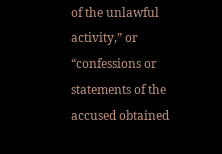of the unlawful activity,” or “confessions or statements of the accused obtained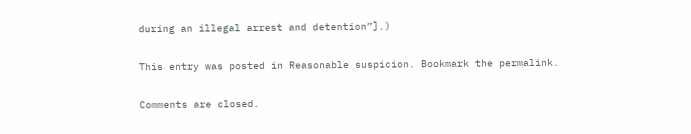during an illegal arrest and detention”].)

This entry was posted in Reasonable suspicion. Bookmark the permalink.

Comments are closed.